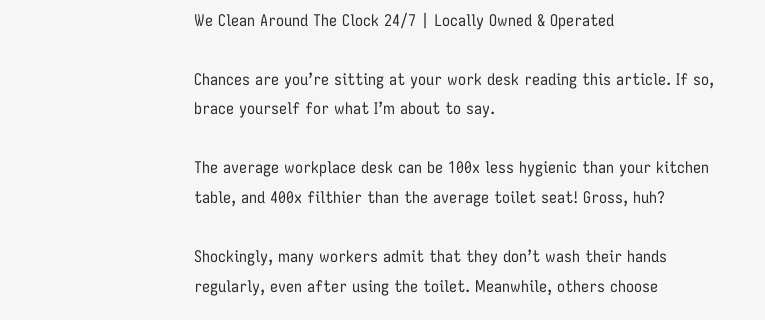We Clean Around The Clock 24/7 | Locally Owned & Operated

Chances are you’re sitting at your work desk reading this article. If so, brace yourself for what I’m about to say.

The average workplace desk can be 100x less hygienic than your kitchen table, and 400x filthier than the average toilet seat! Gross, huh?

Shockingly, many workers admit that they don’t wash their hands regularly, even after using the toilet. Meanwhile, others choose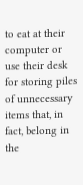to eat at their computer or use their desk for storing piles of unnecessary items that, in fact, belong in the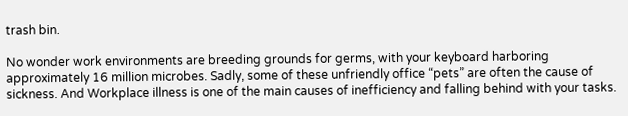trash bin.

No wonder work environments are breeding grounds for germs, with your keyboard harboring approximately 16 million microbes. Sadly, some of these unfriendly office “pets” are often the cause of sickness. And Workplace illness is one of the main causes of inefficiency and falling behind with your tasks.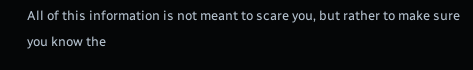All of this information is not meant to scare you, but rather to make sure you know the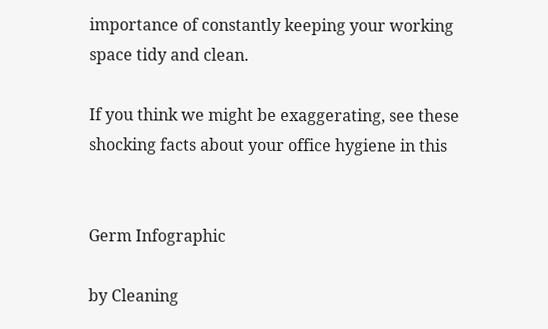importance of constantly keeping your working space tidy and clean.

If you think we might be exaggerating, see these shocking facts about your office hygiene in this


Germ Infographic

by Cleaning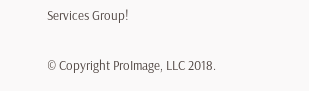Services Group!

© Copyright ProImage, LLC 2018.